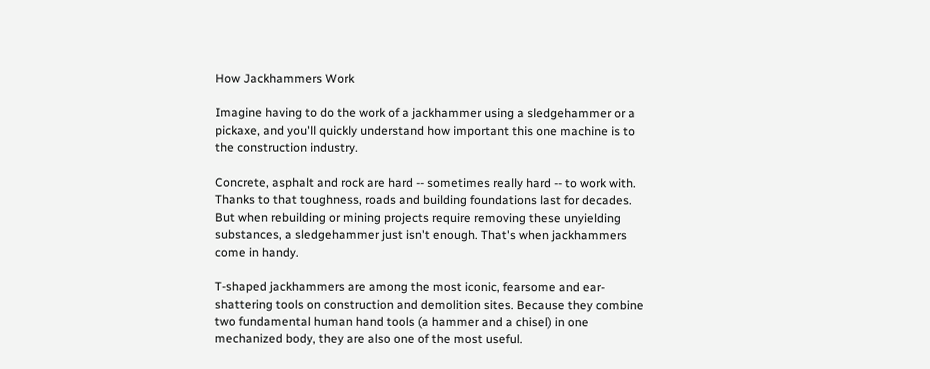How Jackhammers Work

Imagine having to do the work of a jackhammer using a sledgehammer or a pickaxe, and you'll quickly understand how important this one machine is to the construction industry.

Concrete, asphalt and rock are hard -- sometimes really hard -- to work with. Thanks to that toughness, roads and building foundations last for decades. But when rebuilding or mining projects require removing these unyielding substances, a sledgehammer just isn't enough. That's when jackhammers come in handy.

T-shaped jackhammers are among the most iconic, fearsome and ear-shattering tools on construction and demolition sites. Because they combine two fundamental human hand tools (a hammer and a chisel) in one mechanized body, they are also one of the most useful.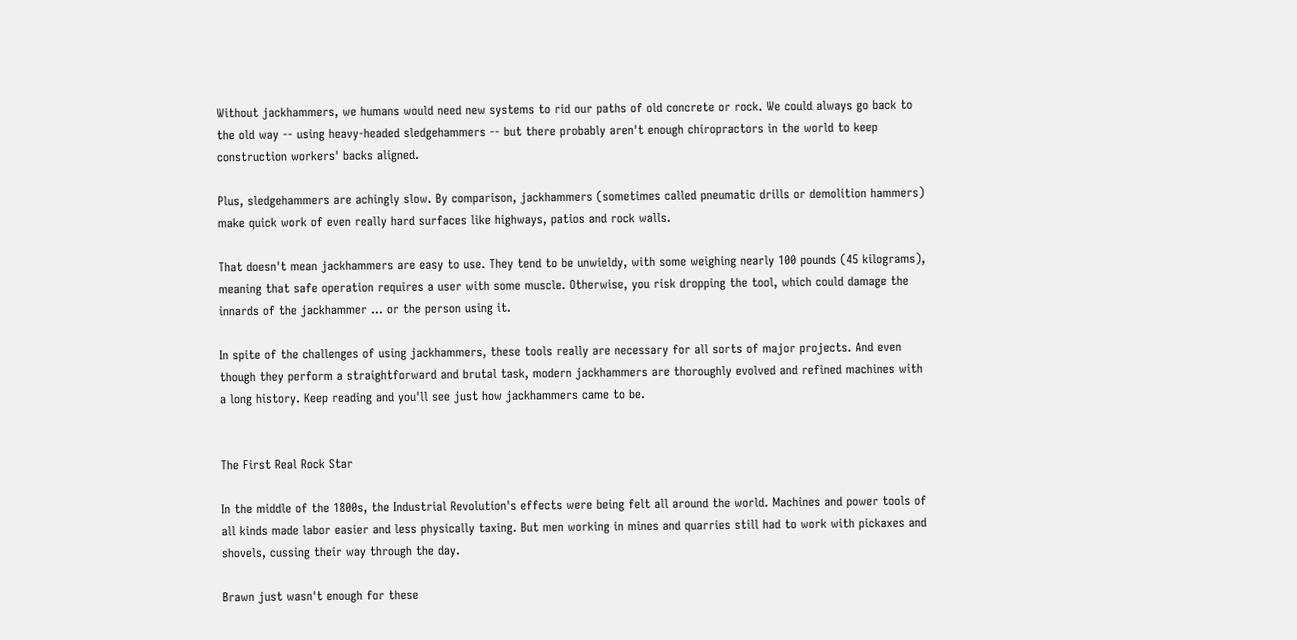Without jackhammers, we humans would need new systems to rid our paths of old concrete or rock. We could always go back to the old way -- using heavy-headed sledgehammers -- but there probably aren't enough chiropractors in the world to keep construction workers' backs aligned.

Plus, sledgehammers are achingly slow. By comparison, jackhammers (sometimes called pneumatic drills or demolition hammers) make quick work of even really hard surfaces like highways, patios and rock walls.

That doesn't mean jackhammers are easy to use. They tend to be unwieldy, with some weighing nearly 100 pounds (45 kilograms), meaning that safe operation requires a user with some muscle. Otherwise, you risk dropping the tool, which could damage the innards of the jackhammer ... or the person using it.

In spite of the challenges of using jackhammers, these tools really are necessary for all sorts of major projects. And even though they perform a straightforward and brutal task, modern jackhammers are thoroughly evolved and refined machines with a long history. Keep reading and you'll see just how jackhammers came to be.


The First Real Rock Star

In the middle of the 1800s, the Industrial Revolution's effects were being felt all around the world. Machines and power tools of all kinds made labor easier and less physically taxing. But men working in mines and quarries still had to work with pickaxes and shovels, cussing their way through the day.

Brawn just wasn't enough for these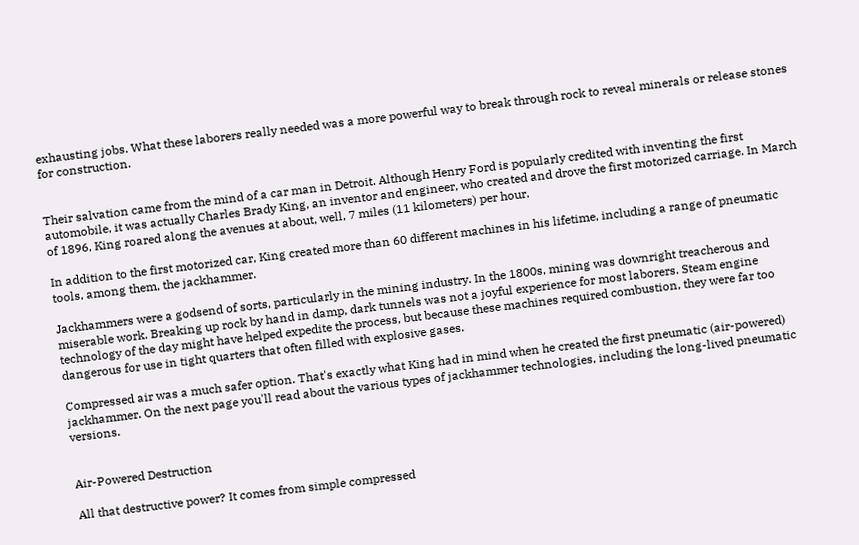exhausting jobs. What these laborers really needed was a more powerful way to break through rock to reveal minerals or release stones for construction.


Their salvation came from the mind of a car man in Detroit. Although Henry Ford is popularly credited with inventing the first automobile, it was actually Charles Brady King, an inventor and engineer, who created and drove the first motorized carriage. In March of 1896, King roared along the avenues at about, well, 7 miles (11 kilometers) per hour.

In addition to the first motorized car, King created more than 60 different machines in his lifetime, including a range of pneumatic tools, among them, the jackhammer.

Jackhammers were a godsend of sorts, particularly in the mining industry. In the 1800s, mining was downright treacherous and miserable work. Breaking up rock by hand in damp, dark tunnels was not a joyful experience for most laborers. Steam engine technology of the day might have helped expedite the process, but because these machines required combustion, they were far too dangerous for use in tight quarters that often filled with explosive gases.

Compressed air was a much safer option. That's exactly what King had in mind when he created the first pneumatic (air-powered) jackhammer. On the next page you'll read about the various types of jackhammer technologies, including the long-lived pneumatic versions.


Air-Powered Destruction

All that destructive power? It comes from simple compressed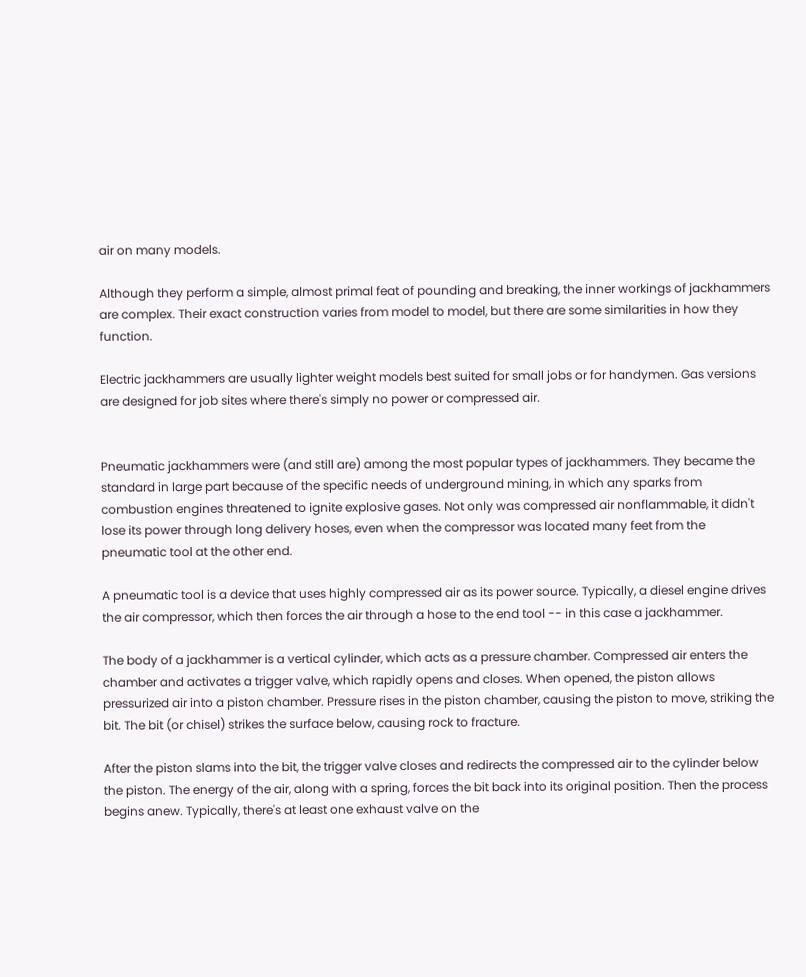air on many models.

Although they perform a simple, almost primal feat of pounding and breaking, the inner workings of jackhammers are complex. Their exact construction varies from model to model, but there are some similarities in how they function.

Electric jackhammers are usually lighter weight models best suited for small jobs or for handymen. Gas versions are designed for job sites where there's simply no power or compressed air.


Pneumatic jackhammers were (and still are) among the most popular types of jackhammers. They became the standard in large part because of the specific needs of underground mining, in which any sparks from combustion engines threatened to ignite explosive gases. Not only was compressed air nonflammable, it didn't lose its power through long delivery hoses, even when the compressor was located many feet from the pneumatic tool at the other end.

A pneumatic tool is a device that uses highly compressed air as its power source. Typically, a diesel engine drives the air compressor, which then forces the air through a hose to the end tool -- in this case a jackhammer.

The body of a jackhammer is a vertical cylinder, which acts as a pressure chamber. Compressed air enters the chamber and activates a trigger valve, which rapidly opens and closes. When opened, the piston allows pressurized air into a piston chamber. Pressure rises in the piston chamber, causing the piston to move, striking the bit. The bit (or chisel) strikes the surface below, causing rock to fracture.

After the piston slams into the bit, the trigger valve closes and redirects the compressed air to the cylinder below the piston. The energy of the air, along with a spring, forces the bit back into its original position. Then the process begins anew. Typically, there's at least one exhaust valve on the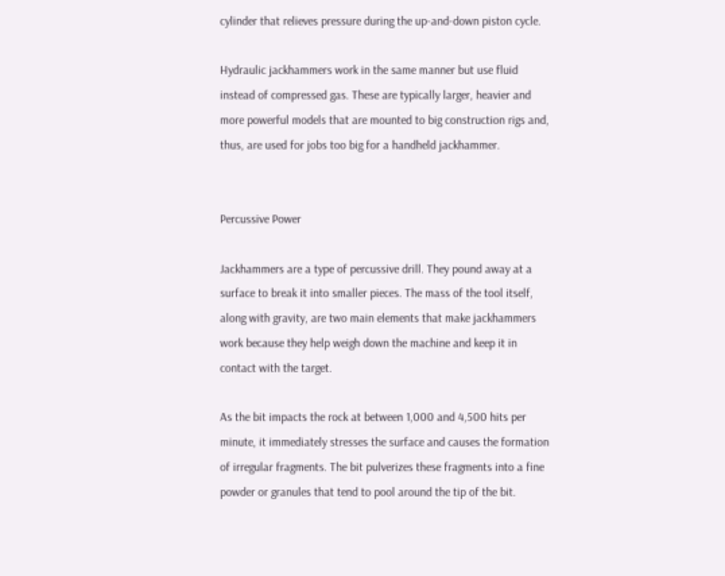cylinder that relieves pressure during the up-and-down piston cycle.

Hydraulic jackhammers work in the same manner but use fluid instead of compressed gas. These are typically larger, heavier and more powerful models that are mounted to big construction rigs and, thus, are used for jobs too big for a handheld jackhammer.


Percussive Power

Jackhammers are a type of percussive drill. They pound away at a surface to break it into smaller pieces. The mass of the tool itself, along with gravity, are two main elements that make jackhammers work because they help weigh down the machine and keep it in contact with the target.

As the bit impacts the rock at between 1,000 and 4,500 hits per minute, it immediately stresses the surface and causes the formation of irregular fragments. The bit pulverizes these fragments into a fine powder or granules that tend to pool around the tip of the bit.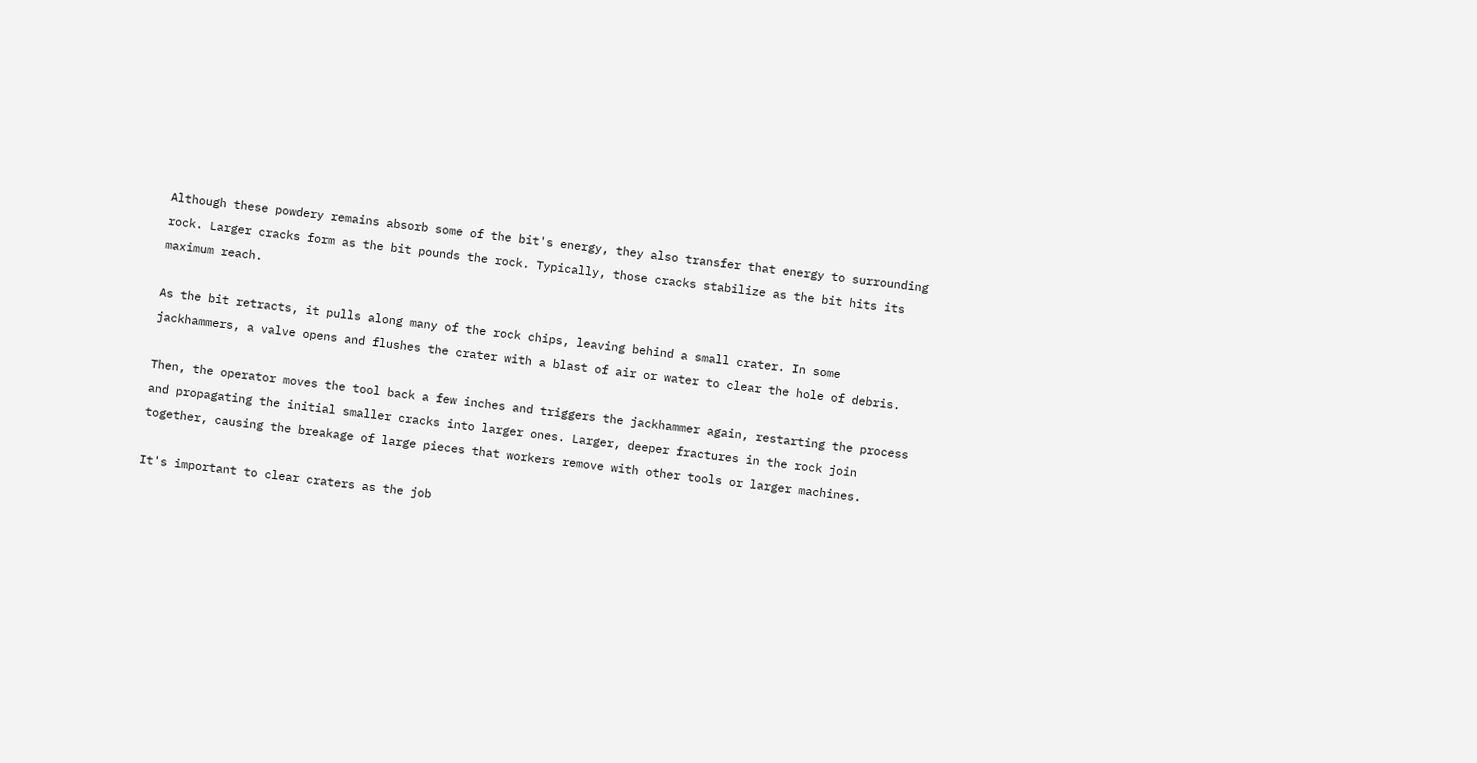Although these powdery remains absorb some of the bit's energy, they also transfer that energy to surrounding rock. Larger cracks form as the bit pounds the rock. Typically, those cracks stabilize as the bit hits its maximum reach.

As the bit retracts, it pulls along many of the rock chips, leaving behind a small crater. In some jackhammers, a valve opens and flushes the crater with a blast of air or water to clear the hole of debris.

Then, the operator moves the tool back a few inches and triggers the jackhammer again, restarting the process and propagating the initial smaller cracks into larger ones. Larger, deeper fractures in the rock join together, causing the breakage of large pieces that workers remove with other tools or larger machines.

It's important to clear craters as the job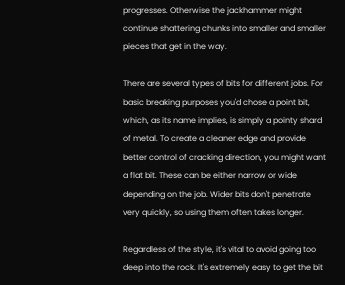progresses. Otherwise the jackhammer might continue shattering chunks into smaller and smaller pieces that get in the way.

There are several types of bits for different jobs. For basic breaking purposes you'd chose a point bit, which, as its name implies, is simply a pointy shard of metal. To create a cleaner edge and provide better control of cracking direction, you might want a flat bit. These can be either narrow or wide depending on the job. Wider bits don't penetrate very quickly, so using them often takes longer.

Regardless of the style, it's vital to avoid going too deep into the rock. It's extremely easy to get the bit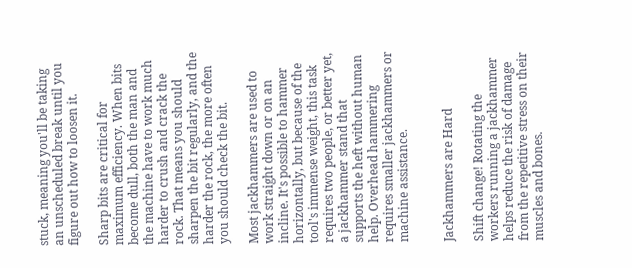stuck, meaning you'll be taking an unscheduled break until you figure out how to loosen it.

Sharp bits are critical for maximum efficiency. When bits become dull, both the man and the machine have to work much harder to crush and crack the rock. That means you should sharpen the bit regularly, and the harder the rock, the more often you should check the bit.

Most jackhammers are used to work straight down or on an incline. It's possible to hammer horizontally, but because of the tool's immense weight, this task requires two people, or better yet, a jackhammer stand that supports the heft without human help. Overhead hammering requires smaller jackhammers or machine assistance.


Jackhammers are Hard

Shift change! Rotating the workers running a jackhammer helps reduce the risk of damage from the repetitive stress on their muscles and bones.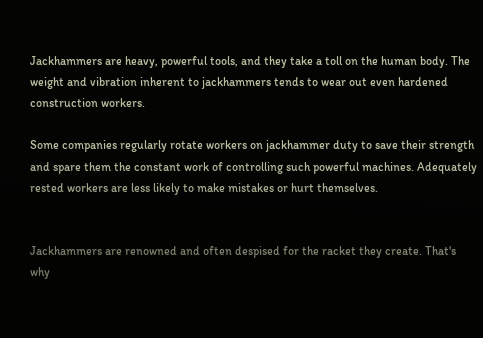Jackhammers are heavy, powerful tools, and they take a toll on the human body. The weight and vibration inherent to jackhammers tends to wear out even hardened construction workers.

Some companies regularly rotate workers on jackhammer duty to save their strength and spare them the constant work of controlling such powerful machines. Adequately rested workers are less likely to make mistakes or hurt themselves.


Jackhammers are renowned and often despised for the racket they create. That's why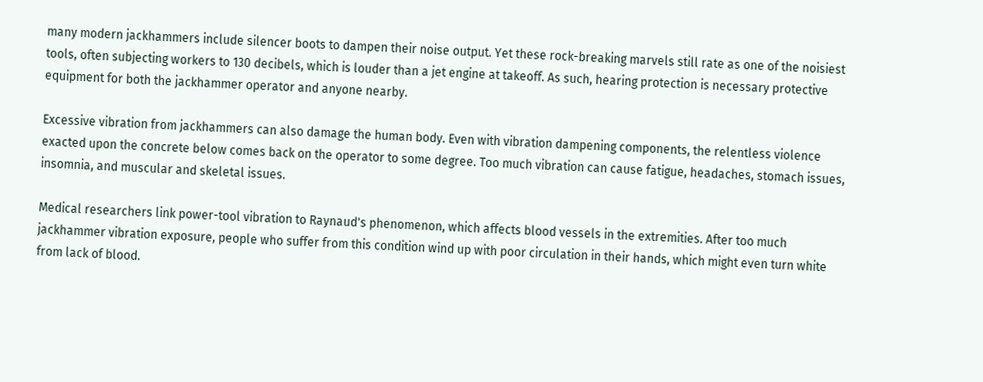many modern jackhammers include silencer boots to dampen their noise output. Yet these rock-breaking marvels still rate as one of the noisiest tools, often subjecting workers to 130 decibels, which is louder than a jet engine at takeoff. As such, hearing protection is necessary protective equipment for both the jackhammer operator and anyone nearby.

Excessive vibration from jackhammers can also damage the human body. Even with vibration dampening components, the relentless violence exacted upon the concrete below comes back on the operator to some degree. Too much vibration can cause fatigue, headaches, stomach issues, insomnia, and muscular and skeletal issues.

Medical researchers link power-tool vibration to Raynaud's phenomenon, which affects blood vessels in the extremities. After too much jackhammer vibration exposure, people who suffer from this condition wind up with poor circulation in their hands, which might even turn white from lack of blood.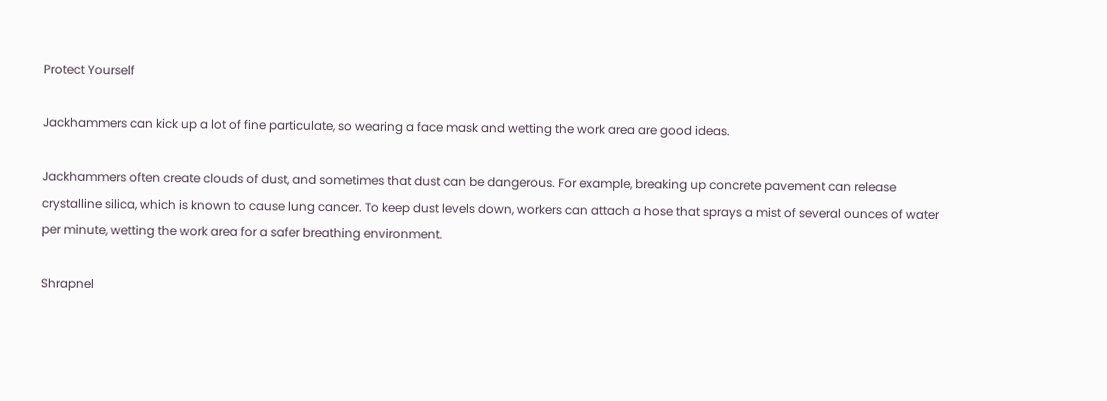Protect Yourself

Jackhammers can kick up a lot of fine particulate, so wearing a face mask and wetting the work area are good ideas.

Jackhammers often create clouds of dust, and sometimes that dust can be dangerous. For example, breaking up concrete pavement can release crystalline silica, which is known to cause lung cancer. To keep dust levels down, workers can attach a hose that sprays a mist of several ounces of water per minute, wetting the work area for a safer breathing environment.

Shrapnel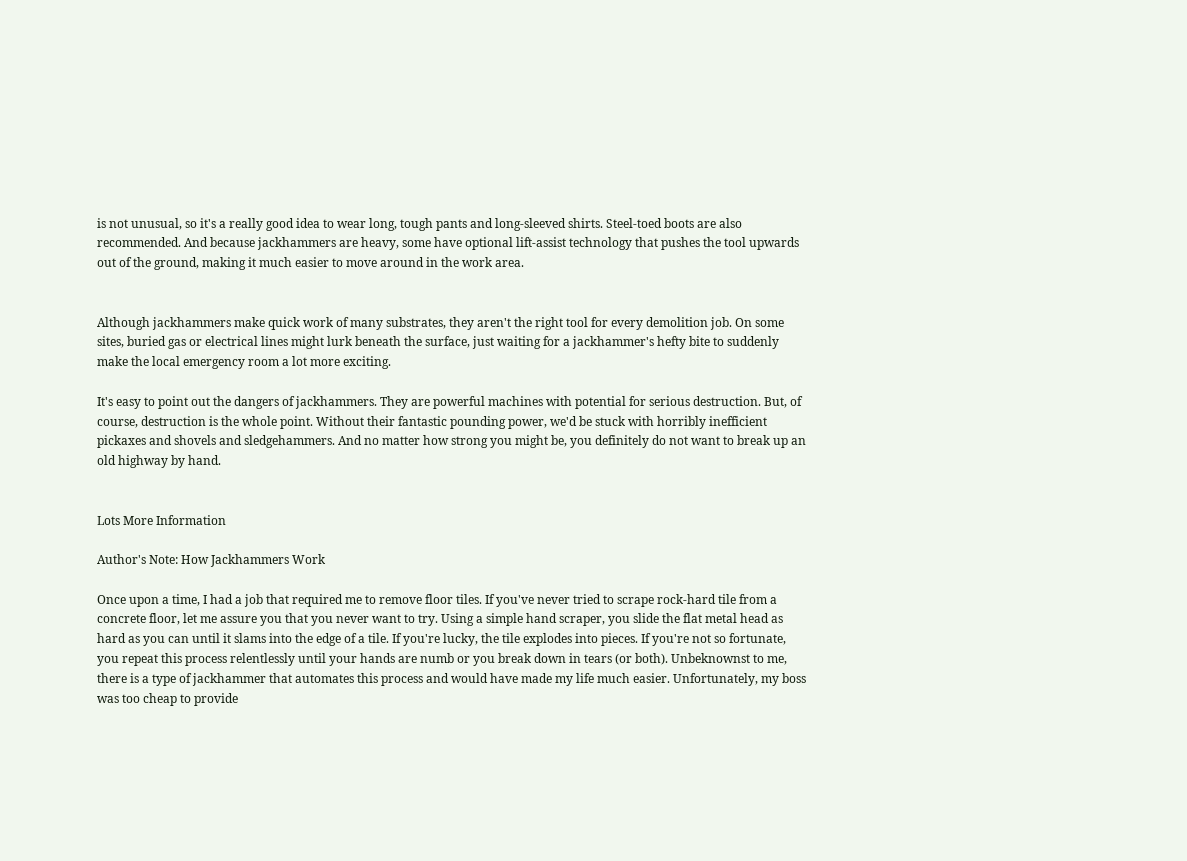is not unusual, so it's a really good idea to wear long, tough pants and long-sleeved shirts. Steel-toed boots are also recommended. And because jackhammers are heavy, some have optional lift-assist technology that pushes the tool upwards out of the ground, making it much easier to move around in the work area.


Although jackhammers make quick work of many substrates, they aren't the right tool for every demolition job. On some sites, buried gas or electrical lines might lurk beneath the surface, just waiting for a jackhammer's hefty bite to suddenly make the local emergency room a lot more exciting.

It's easy to point out the dangers of jackhammers. They are powerful machines with potential for serious destruction. But, of course, destruction is the whole point. Without their fantastic pounding power, we'd be stuck with horribly inefficient pickaxes and shovels and sledgehammers. And no matter how strong you might be, you definitely do not want to break up an old highway by hand.


Lots More Information

Author's Note: How Jackhammers Work

Once upon a time, I had a job that required me to remove floor tiles. If you've never tried to scrape rock-hard tile from a concrete floor, let me assure you that you never want to try. Using a simple hand scraper, you slide the flat metal head as hard as you can until it slams into the edge of a tile. If you're lucky, the tile explodes into pieces. If you're not so fortunate, you repeat this process relentlessly until your hands are numb or you break down in tears (or both). Unbeknownst to me, there is a type of jackhammer that automates this process and would have made my life much easier. Unfortunately, my boss was too cheap to provide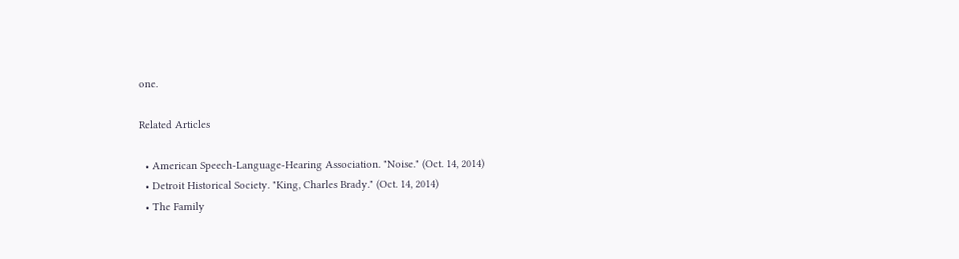one.

Related Articles

  • American Speech-Language-Hearing Association. "Noise." (Oct. 14, 2014)
  • Detroit Historical Society. "King, Charles Brady." (Oct. 14, 2014)
  • The Family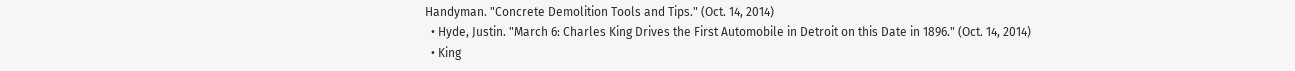Handyman. "Concrete Demolition Tools and Tips." (Oct. 14, 2014)
  • Hyde, Justin. "March 6: Charles King Drives the First Automobile in Detroit on this Date in 1896." (Oct. 14, 2014)
  • King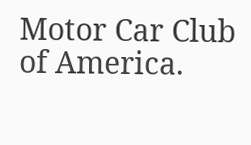Motor Car Club of America.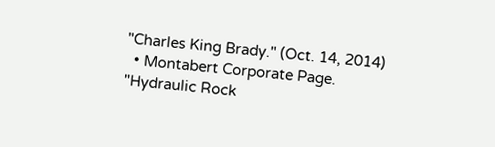"Charles King Brady." (Oct. 14, 2014)
  • Montabert Corporate Page. "Hydraulic Rock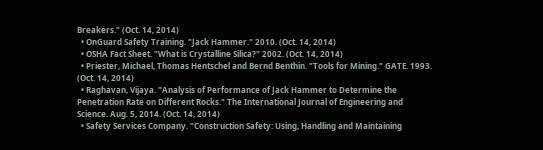Breakers." (Oct. 14, 2014)
  • OnGuard Safety Training. "Jack Hammer." 2010. (Oct. 14, 2014)
  • OSHA Fact Sheet. "What is Crystalline Silica?" 2002. (Oct. 14, 2014)
  • Priester, Michael, Thomas Hentschel and Bernd Benthin. "Tools for Mining." GATE. 1993. (Oct. 14, 2014)
  • Raghavan, Vijaya. "Analysis of Performance of Jack Hammer to Determine the Penetration Rate on Different Rocks." The International Journal of Engineering and Science. Aug. 5, 2014. (Oct. 14, 2014)
  • Safety Services Company. "Construction Safety: Using, Handling and Maintaining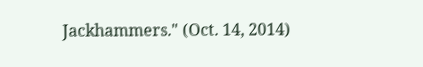Jackhammers." (Oct. 14, 2014)